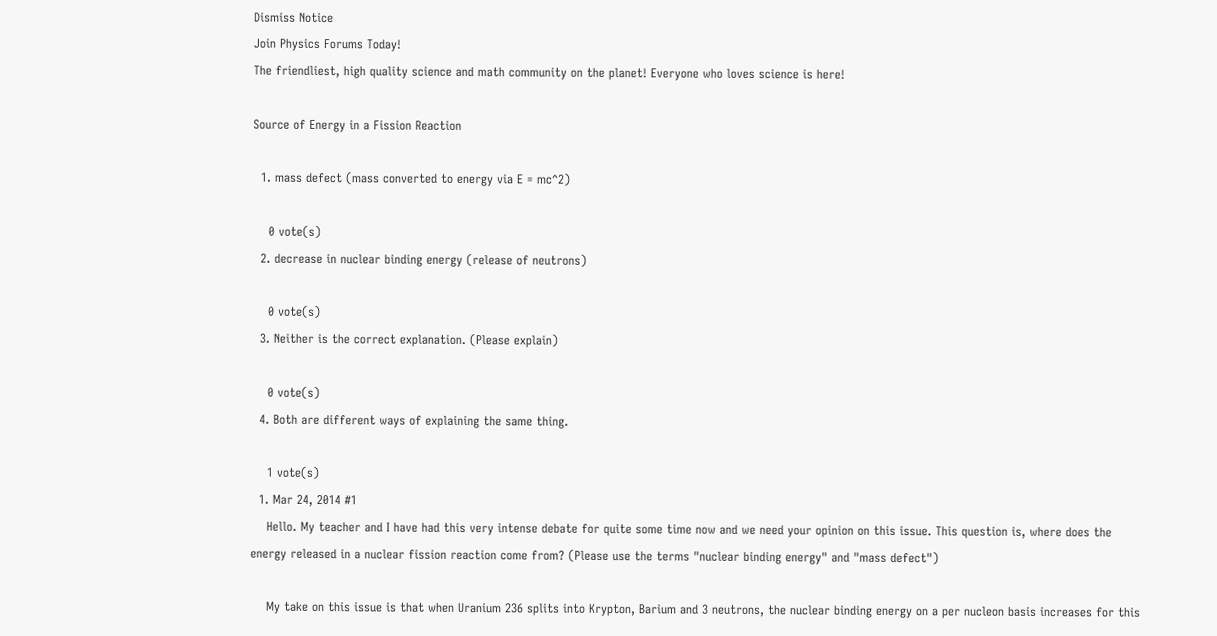Dismiss Notice
Join Physics Forums Today!
The friendliest, high quality science and math community on the planet! Everyone who loves science is here!

Source of Energy in a Fission Reaction

  1. mass defect (mass converted to energy via E = mc^2)

    0 vote(s)
  2. decrease in nuclear binding energy (release of neutrons)

    0 vote(s)
  3. Neither is the correct explanation. (Please explain)

    0 vote(s)
  4. Both are different ways of explaining the same thing.

    1 vote(s)
  1. Mar 24, 2014 #1
    Hello. My teacher and I have had this very intense debate for quite some time now and we need your opinion on this issue. This question is, where does the energy released in a nuclear fission reaction come from? (Please use the terms "nuclear binding energy" and "mass defect")

    My take on this issue is that when Uranium 236 splits into Krypton, Barium and 3 neutrons, the nuclear binding energy on a per nucleon basis increases for this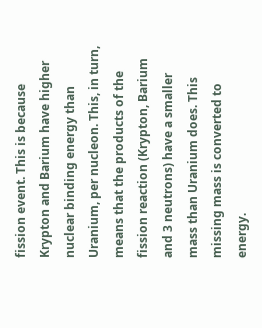fission event. This is because Krypton and Barium have higher nuclear binding energy than Uranium, per nucleon. This, in turn, means that the products of the fission reaction (Krypton, Barium and 3 neutrons) have a smaller mass than Uranium does. This missing mass is converted to energy.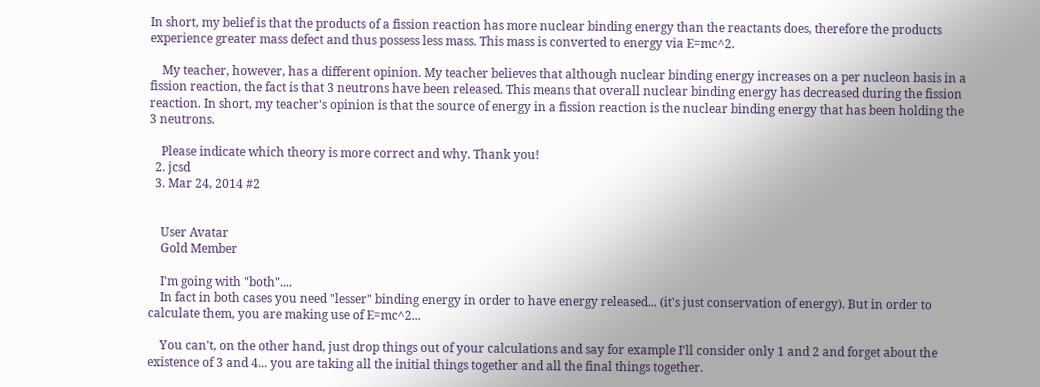In short, my belief is that the products of a fission reaction has more nuclear binding energy than the reactants does, therefore the products experience greater mass defect and thus possess less mass. This mass is converted to energy via E=mc^2.

    My teacher, however, has a different opinion. My teacher believes that although nuclear binding energy increases on a per nucleon basis in a fission reaction, the fact is that 3 neutrons have been released. This means that overall nuclear binding energy has decreased during the fission reaction. In short, my teacher's opinion is that the source of energy in a fission reaction is the nuclear binding energy that has been holding the 3 neutrons.

    Please indicate which theory is more correct and why. Thank you!
  2. jcsd
  3. Mar 24, 2014 #2


    User Avatar
    Gold Member

    I'm going with "both"....
    In fact in both cases you need "lesser" binding energy in order to have energy released... (it's just conservation of energy). But in order to calculate them, you are making use of E=mc^2...

    You can't, on the other hand, just drop things out of your calculations and say for example I'll consider only 1 and 2 and forget about the existence of 3 and 4... you are taking all the initial things together and all the final things together.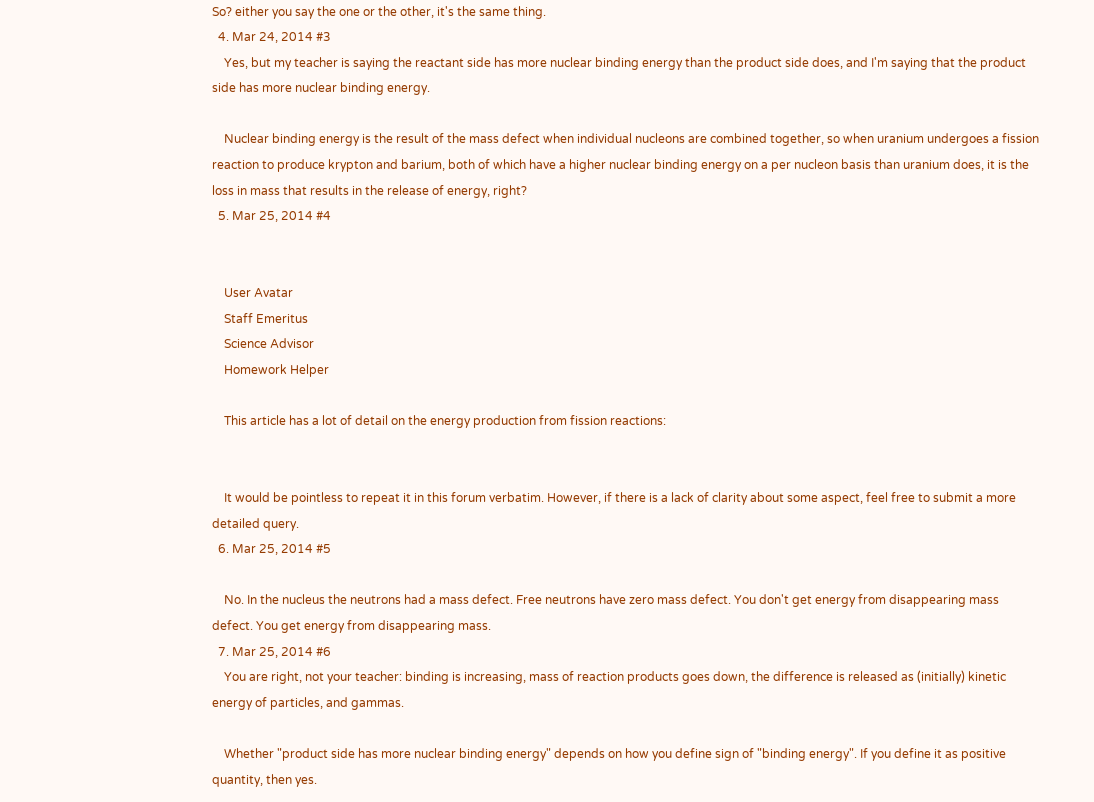So? either you say the one or the other, it's the same thing.
  4. Mar 24, 2014 #3
    Yes, but my teacher is saying the reactant side has more nuclear binding energy than the product side does, and I'm saying that the product side has more nuclear binding energy.

    Nuclear binding energy is the result of the mass defect when individual nucleons are combined together, so when uranium undergoes a fission reaction to produce krypton and barium, both of which have a higher nuclear binding energy on a per nucleon basis than uranium does, it is the loss in mass that results in the release of energy, right?
  5. Mar 25, 2014 #4


    User Avatar
    Staff Emeritus
    Science Advisor
    Homework Helper

    This article has a lot of detail on the energy production from fission reactions:


    It would be pointless to repeat it in this forum verbatim. However, if there is a lack of clarity about some aspect, feel free to submit a more detailed query.
  6. Mar 25, 2014 #5

    No. In the nucleus the neutrons had a mass defect. Free neutrons have zero mass defect. You don't get energy from disappearing mass defect. You get energy from disappearing mass.
  7. Mar 25, 2014 #6
    You are right, not your teacher: binding is increasing, mass of reaction products goes down, the difference is released as (initially) kinetic energy of particles, and gammas.

    Whether "product side has more nuclear binding energy" depends on how you define sign of "binding energy". If you define it as positive quantity, then yes.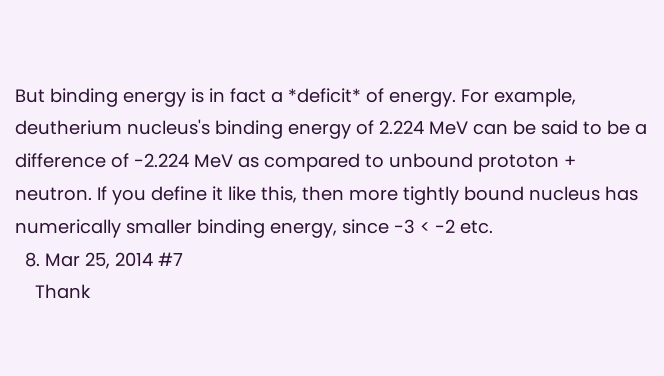But binding energy is in fact a *deficit* of energy. For example, deutherium nucleus's binding energy of 2.224 MeV can be said to be a difference of -2.224 MeV as compared to unbound prototon + neutron. If you define it like this, then more tightly bound nucleus has numerically smaller binding energy, since -3 < -2 etc.
  8. Mar 25, 2014 #7
    Thank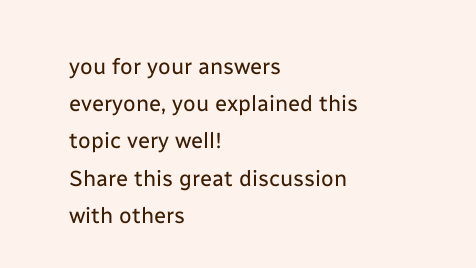you for your answers everyone, you explained this topic very well!
Share this great discussion with others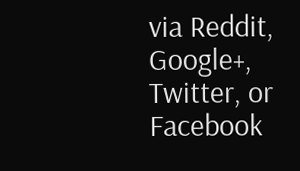via Reddit, Google+, Twitter, or Facebook